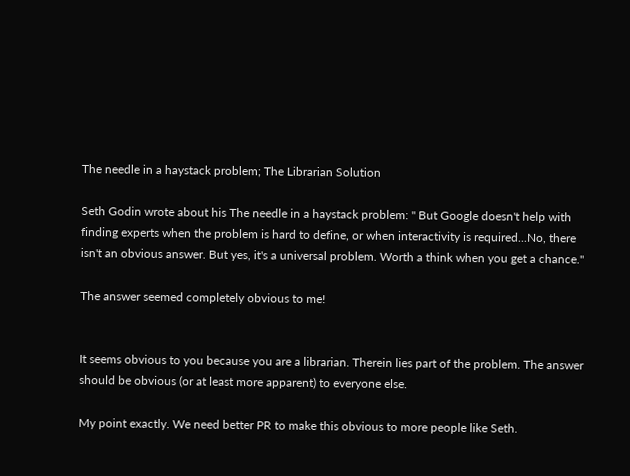The needle in a haystack problem; The Librarian Solution

Seth Godin wrote about his The needle in a haystack problem: " But Google doesn't help with finding experts when the problem is hard to define, or when interactivity is required...No, there isn't an obvious answer. But yes, it's a universal problem. Worth a think when you get a chance."

The answer seemed completely obvious to me!


It seems obvious to you because you are a librarian. Therein lies part of the problem. The answer should be obvious (or at least more apparent) to everyone else.

My point exactly. We need better PR to make this obvious to more people like Seth.